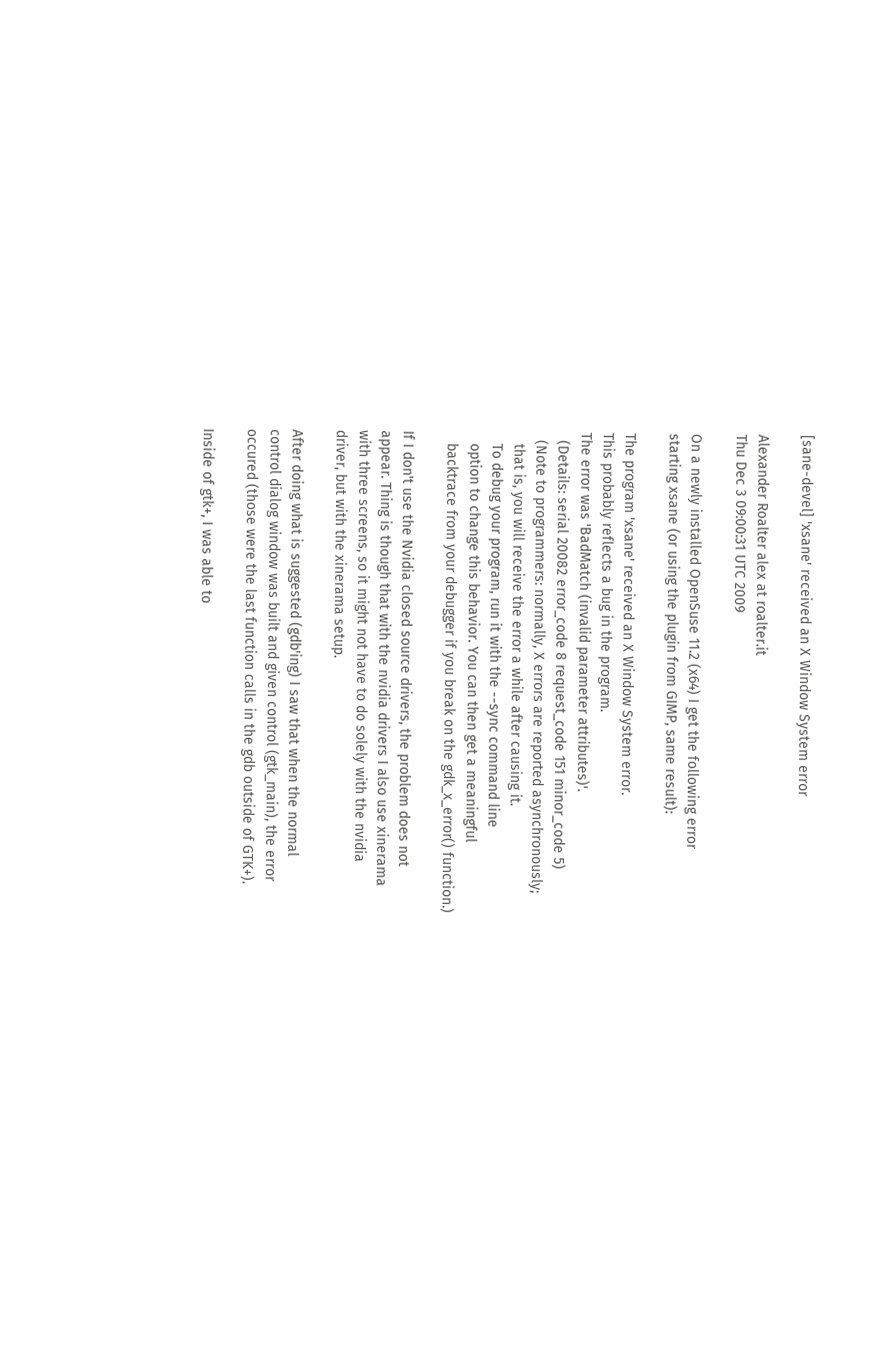[sane-devel] 'xsane' received an X Window System error

Alexander Roalter alex at roalter.it
Thu Dec 3 09:00:31 UTC 2009

On a newly installed OpenSuse 11.2 (x64) I get the following error
starting xsane (or using the plugin from GIMP, same result):

The program 'xsane' received an X Window System error.
This probably reflects a bug in the program.
The error was 'BadMatch (invalid parameter attributes)'.
  (Details: serial 20082 error_code 8 request_code 151 minor_code 5)
  (Note to programmers: normally, X errors are reported asynchronously;
   that is, you will receive the error a while after causing it.
   To debug your program, run it with the --sync command line
   option to change this behavior. You can then get a meaningful
   backtrace from your debugger if you break on the gdk_x_error() function.)

If I don't use the Nvidia closed source drivers, the problem does not
appear. Thing is though that with the nvidia drivers I also use xinerama
with three screens, so it might not have to do solely with the nvidia
driver, but with the xinerama setup.

After doing what is suggested (gdb'ing) I saw that when the normal
control dialog window was built and given control (gtk_main), the error
occured (those were the last function calls in the gdb outside of GTK+).

Inside of gtk+, I was able to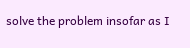solve the problem insofar as I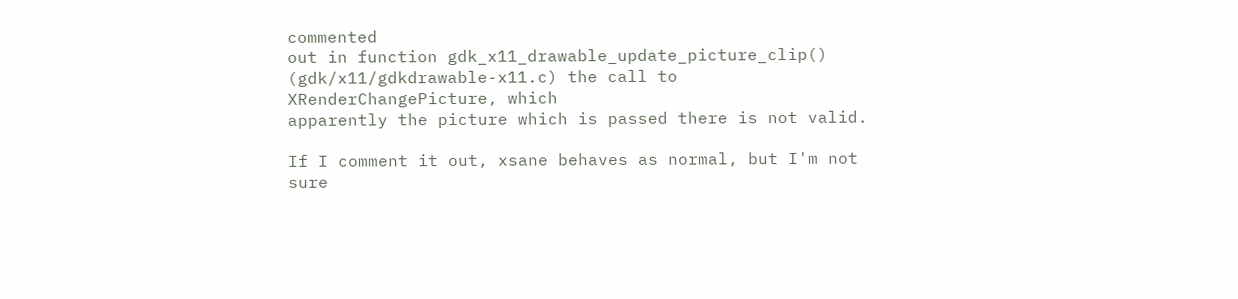commented
out in function gdk_x11_drawable_update_picture_clip()
(gdk/x11/gdkdrawable-x11.c) the call to XRenderChangePicture, which
apparently the picture which is passed there is not valid.

If I comment it out, xsane behaves as normal, but I'm not sure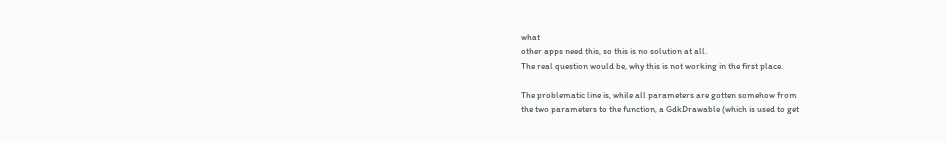what
other apps need this, so this is no solution at all.
The real question would be, why this is not working in the first place.

The problematic line is, while all parameters are gotten somehow from
the two parameters to the function, a GdkDrawable (which is used to get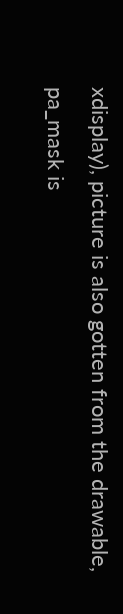xdisplay), picture is also gotten from the drawable, pa_mask is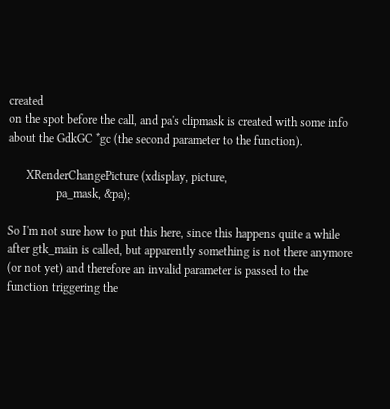created
on the spot before the call, and pa's clipmask is created with some info
about the GdkGC *gc (the second parameter to the function).

      XRenderChangePicture (xdisplay, picture,
                pa_mask, &pa);

So I'm not sure how to put this here, since this happens quite a while
after gtk_main is called, but apparently something is not there anymore
(or not yet) and therefore an invalid parameter is passed to the
function triggering the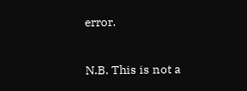error.

N.B. This is not a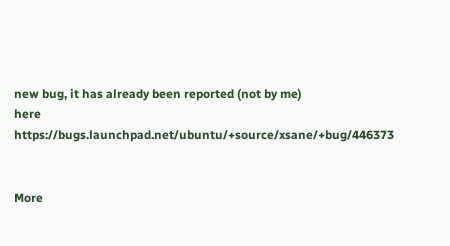new bug, it has already been reported (not by me)
here https://bugs.launchpad.net/ubuntu/+source/xsane/+bug/446373


More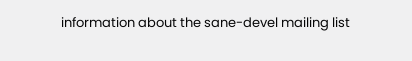information about the sane-devel mailing list